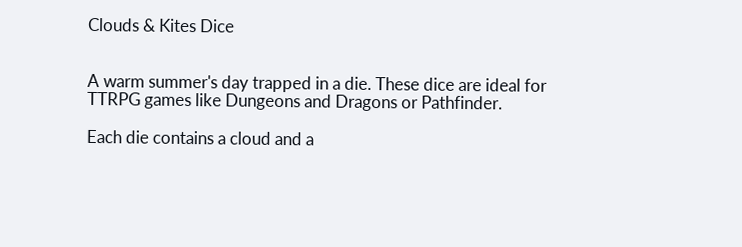Clouds & Kites Dice


A warm summer's day trapped in a die. These dice are ideal for TTRPG games like Dungeons and Dragons or Pathfinder.

Each die contains a cloud and a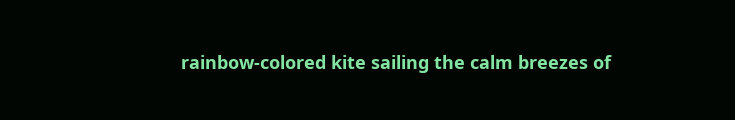rainbow-colored kite sailing the calm breezes of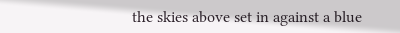the skies above set in against a blue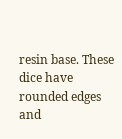resin base. These dice have rounded edges and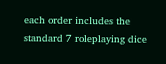each order includes the standard 7 roleplaying dice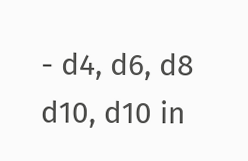- d4, d6, d8 d10, d10 in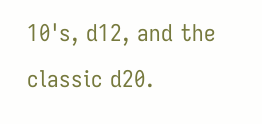10's, d12, and the classic d20.